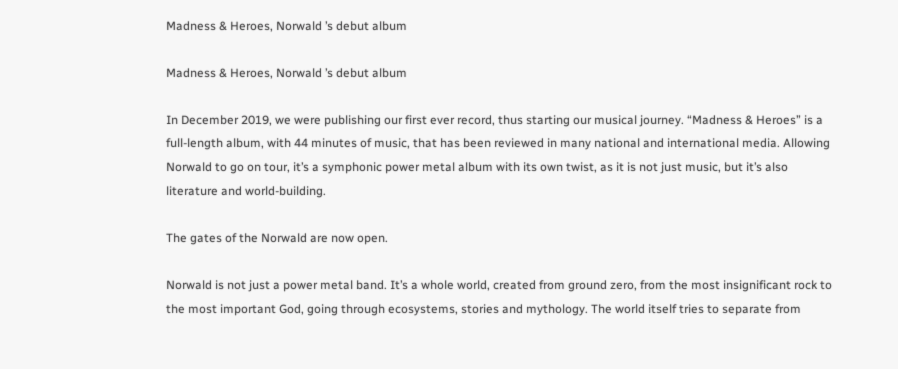Madness & Heroes, Norwald ’s debut album

Madness & Heroes, Norwald ’s debut album

In December 2019, we were publishing our first ever record, thus starting our musical journey. “Madness & Heroes” is a full-length album, with 44 minutes of music, that has been reviewed in many national and international media. Allowing Norwald to go on tour, it’s a symphonic power metal album with its own twist, as it is not just music, but it’s also literature and world-building.

The gates of the Norwald are now open.

Norwald is not just a power metal band. It’s a whole world, created from ground zero, from the most insignificant rock to the most important God, going through ecosystems, stories and mythology. The world itself tries to separate from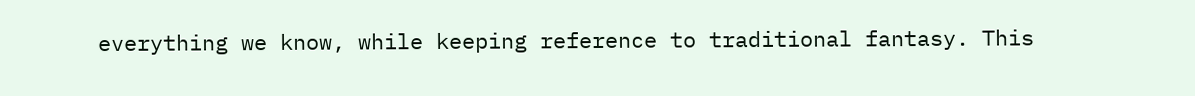everything we know, while keeping reference to traditional fantasy. This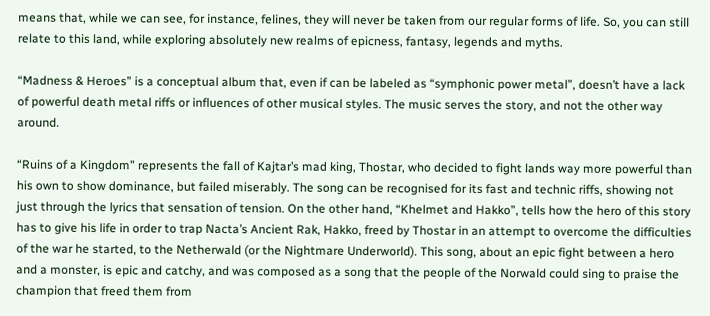means that, while we can see, for instance, felines, they will never be taken from our regular forms of life. So, you can still relate to this land, while exploring absolutely new realms of epicness, fantasy, legends and myths.

“Madness & Heroes” is a conceptual album that, even if can be labeled as “symphonic power metal”, doesn’t have a lack of powerful death metal riffs or influences of other musical styles. The music serves the story, and not the other way around.

“Ruins of a Kingdom” represents the fall of Kajtar’s mad king, Thostar, who decided to fight lands way more powerful than his own to show dominance, but failed miserably. The song can be recognised for its fast and technic riffs, showing not just through the lyrics that sensation of tension. On the other hand, “Khelmet and Hakko”, tells how the hero of this story has to give his life in order to trap Nacta’s Ancient Rak, Hakko, freed by Thostar in an attempt to overcome the difficulties of the war he started, to the Netherwald (or the Nightmare Underworld). This song, about an epic fight between a hero and a monster, is epic and catchy, and was composed as a song that the people of the Norwald could sing to praise the champion that freed them from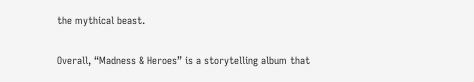the mythical beast.

Overall, “Madness & Heroes” is a storytelling album that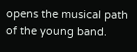opens the musical path of the young band.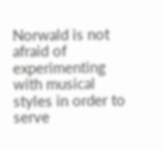Norwald is not afraid of experimenting with musical styles in order to serve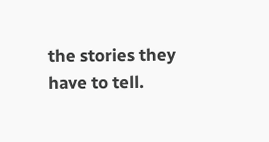the stories they have to tell.